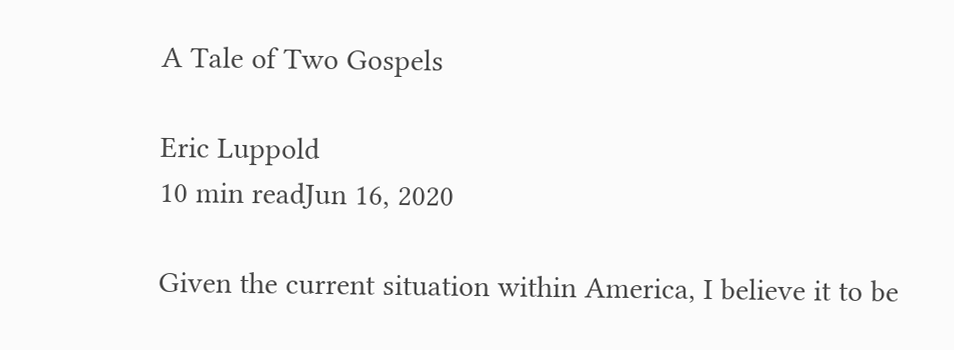A Tale of Two Gospels

Eric Luppold
10 min readJun 16, 2020

Given the current situation within America, I believe it to be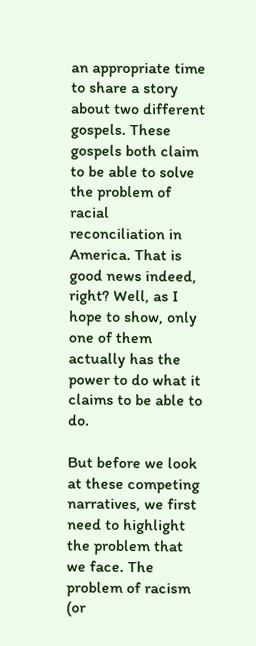an appropriate time to share a story about two different gospels. These gospels both claim to be able to solve the problem of racial reconciliation in America. That is good news indeed, right? Well, as I hope to show, only one of them actually has the power to do what it claims to be able to do.

But before we look at these competing narratives, we first need to highlight the problem that we face. The problem of racism (or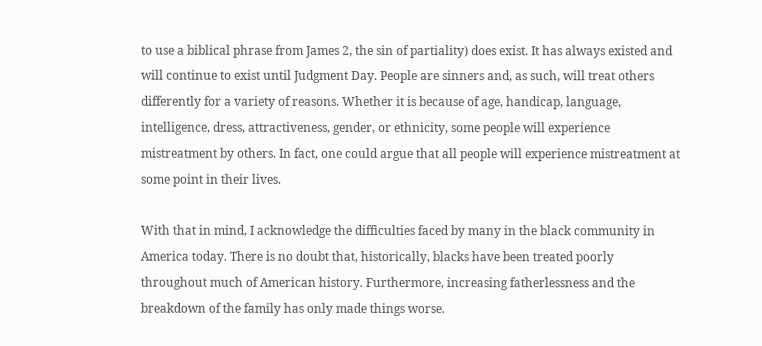to use a biblical phrase from James 2, the sin of partiality) does exist. It has always existed and will continue to exist until Judgment Day. People are sinners and, as such, will treat others differently for a variety of reasons. Whether it is because of age, handicap, language, intelligence, dress, attractiveness, gender, or ethnicity, some people will experience mistreatment by others. In fact, one could argue that all people will experience mistreatment at some point in their lives.

With that in mind, I acknowledge the difficulties faced by many in the black community in America today. There is no doubt that, historically, blacks have been treated poorly throughout much of American history. Furthermore, increasing fatherlessness and the breakdown of the family has only made things worse.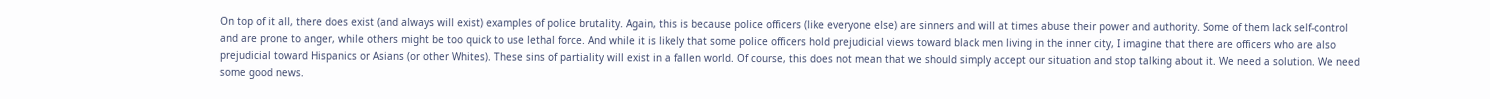On top of it all, there does exist (and always will exist) examples of police brutality. Again, this is because police officers (like everyone else) are sinners and will at times abuse their power and authority. Some of them lack self-control and are prone to anger, while others might be too quick to use lethal force. And while it is likely that some police officers hold prejudicial views toward black men living in the inner city, I imagine that there are officers who are also prejudicial toward Hispanics or Asians (or other Whites). These sins of partiality will exist in a fallen world. Of course, this does not mean that we should simply accept our situation and stop talking about it. We need a solution. We need some good news.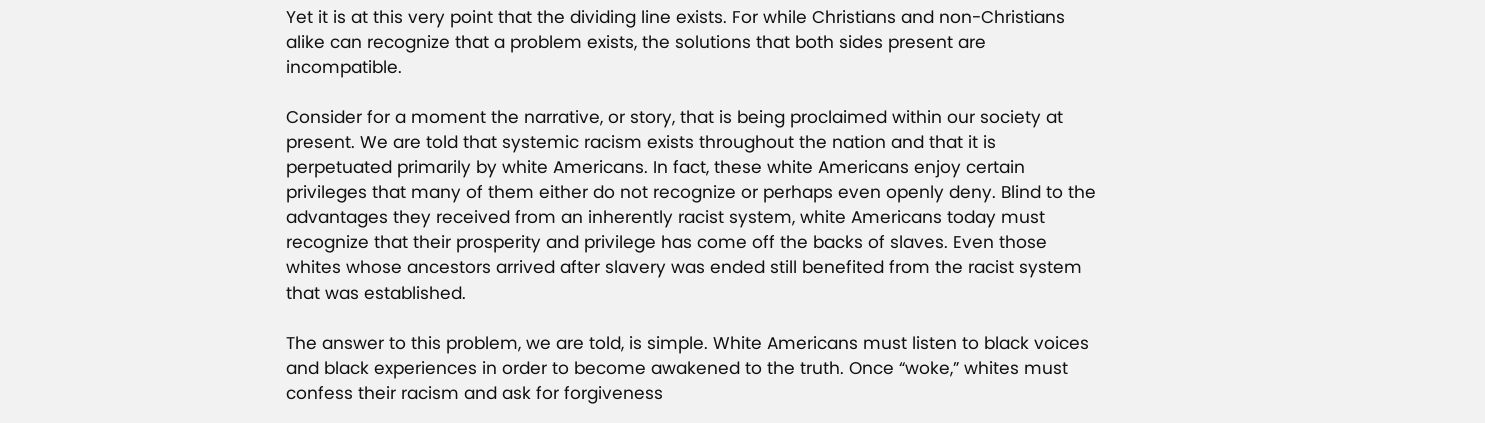Yet it is at this very point that the dividing line exists. For while Christians and non-Christians alike can recognize that a problem exists, the solutions that both sides present are incompatible.

Consider for a moment the narrative, or story, that is being proclaimed within our society at present. We are told that systemic racism exists throughout the nation and that it is perpetuated primarily by white Americans. In fact, these white Americans enjoy certain privileges that many of them either do not recognize or perhaps even openly deny. Blind to the advantages they received from an inherently racist system, white Americans today must recognize that their prosperity and privilege has come off the backs of slaves. Even those whites whose ancestors arrived after slavery was ended still benefited from the racist system that was established.

The answer to this problem, we are told, is simple. White Americans must listen to black voices and black experiences in order to become awakened to the truth. Once “woke,” whites must confess their racism and ask for forgiveness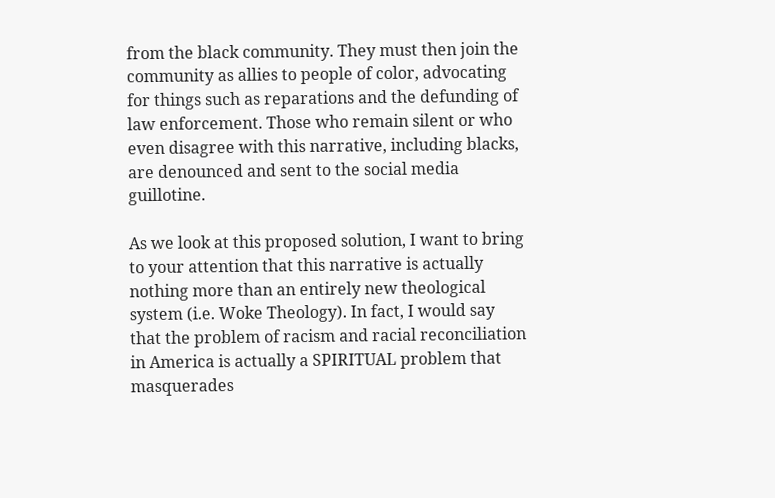from the black community. They must then join the community as allies to people of color, advocating for things such as reparations and the defunding of law enforcement. Those who remain silent or who even disagree with this narrative, including blacks, are denounced and sent to the social media guillotine.

As we look at this proposed solution, I want to bring to your attention that this narrative is actually nothing more than an entirely new theological system (i.e. Woke Theology). In fact, I would say that the problem of racism and racial reconciliation in America is actually a SPIRITUAL problem that masquerades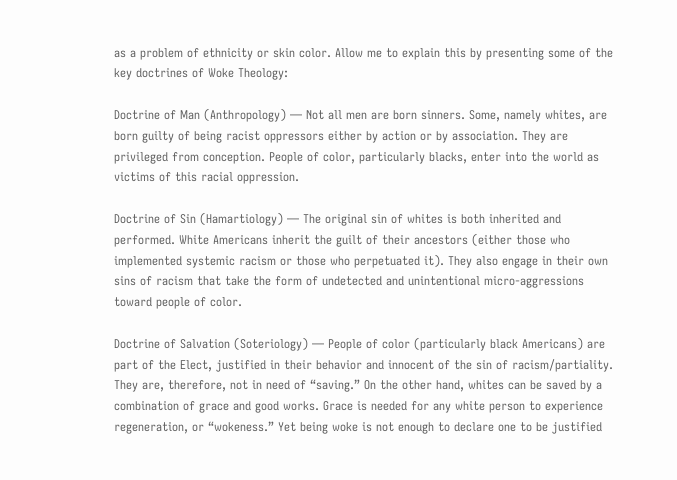as a problem of ethnicity or skin color. Allow me to explain this by presenting some of the key doctrines of Woke Theology:

Doctrine of Man (Anthropology) — Not all men are born sinners. Some, namely whites, are born guilty of being racist oppressors either by action or by association. They are privileged from conception. People of color, particularly blacks, enter into the world as victims of this racial oppression.

Doctrine of Sin (Hamartiology) — The original sin of whites is both inherited and performed. White Americans inherit the guilt of their ancestors (either those who implemented systemic racism or those who perpetuated it). They also engage in their own sins of racism that take the form of undetected and unintentional micro-aggressions toward people of color.

Doctrine of Salvation (Soteriology) — People of color (particularly black Americans) are part of the Elect, justified in their behavior and innocent of the sin of racism/partiality. They are, therefore, not in need of “saving.” On the other hand, whites can be saved by a combination of grace and good works. Grace is needed for any white person to experience regeneration, or “wokeness.” Yet being woke is not enough to declare one to be justified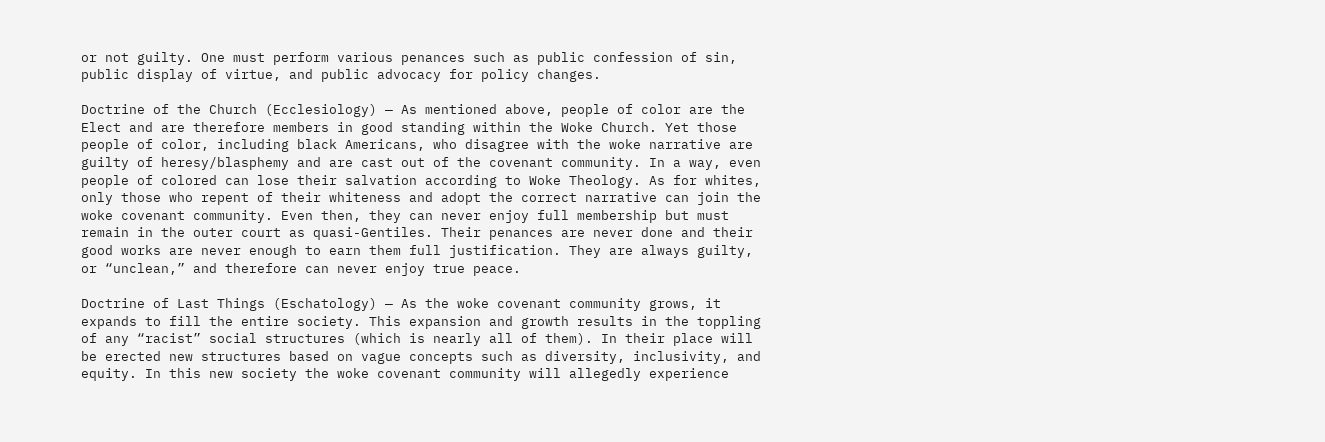or not guilty. One must perform various penances such as public confession of sin, public display of virtue, and public advocacy for policy changes.

Doctrine of the Church (Ecclesiology) — As mentioned above, people of color are the Elect and are therefore members in good standing within the Woke Church. Yet those people of color, including black Americans, who disagree with the woke narrative are guilty of heresy/blasphemy and are cast out of the covenant community. In a way, even people of colored can lose their salvation according to Woke Theology. As for whites, only those who repent of their whiteness and adopt the correct narrative can join the woke covenant community. Even then, they can never enjoy full membership but must remain in the outer court as quasi-Gentiles. Their penances are never done and their good works are never enough to earn them full justification. They are always guilty, or “unclean,” and therefore can never enjoy true peace.

Doctrine of Last Things (Eschatology) — As the woke covenant community grows, it expands to fill the entire society. This expansion and growth results in the toppling of any “racist” social structures (which is nearly all of them). In their place will be erected new structures based on vague concepts such as diversity, inclusivity, and equity. In this new society the woke covenant community will allegedly experience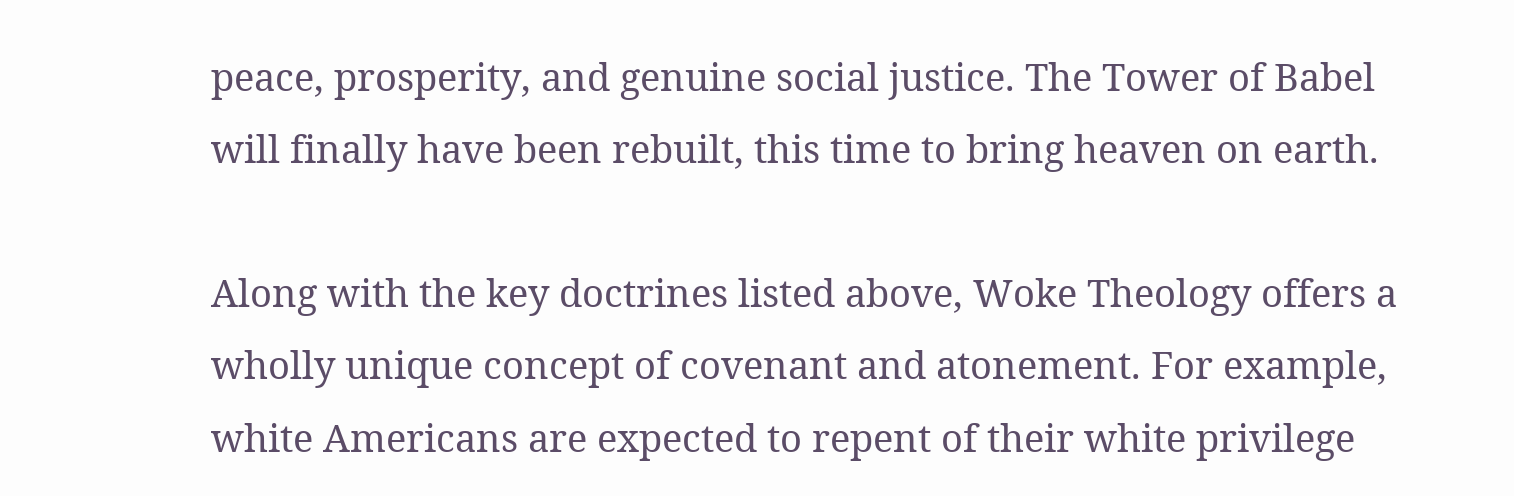peace, prosperity, and genuine social justice. The Tower of Babel will finally have been rebuilt, this time to bring heaven on earth.

Along with the key doctrines listed above, Woke Theology offers a wholly unique concept of covenant and atonement. For example, white Americans are expected to repent of their white privilege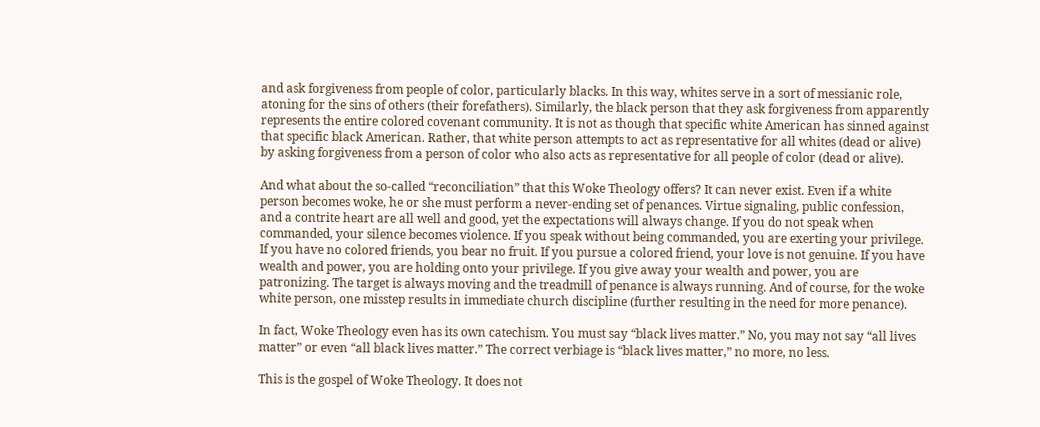and ask forgiveness from people of color, particularly blacks. In this way, whites serve in a sort of messianic role, atoning for the sins of others (their forefathers). Similarly, the black person that they ask forgiveness from apparently represents the entire colored covenant community. It is not as though that specific white American has sinned against that specific black American. Rather, that white person attempts to act as representative for all whites (dead or alive) by asking forgiveness from a person of color who also acts as representative for all people of color (dead or alive).

And what about the so-called “reconciliation” that this Woke Theology offers? It can never exist. Even if a white person becomes woke, he or she must perform a never-ending set of penances. Virtue signaling, public confession, and a contrite heart are all well and good, yet the expectations will always change. If you do not speak when commanded, your silence becomes violence. If you speak without being commanded, you are exerting your privilege. If you have no colored friends, you bear no fruit. If you pursue a colored friend, your love is not genuine. If you have wealth and power, you are holding onto your privilege. If you give away your wealth and power, you are patronizing. The target is always moving and the treadmill of penance is always running. And of course, for the woke white person, one misstep results in immediate church discipline (further resulting in the need for more penance).

In fact, Woke Theology even has its own catechism. You must say “black lives matter.” No, you may not say “all lives matter” or even “all black lives matter.” The correct verbiage is “black lives matter,” no more, no less.

This is the gospel of Woke Theology. It does not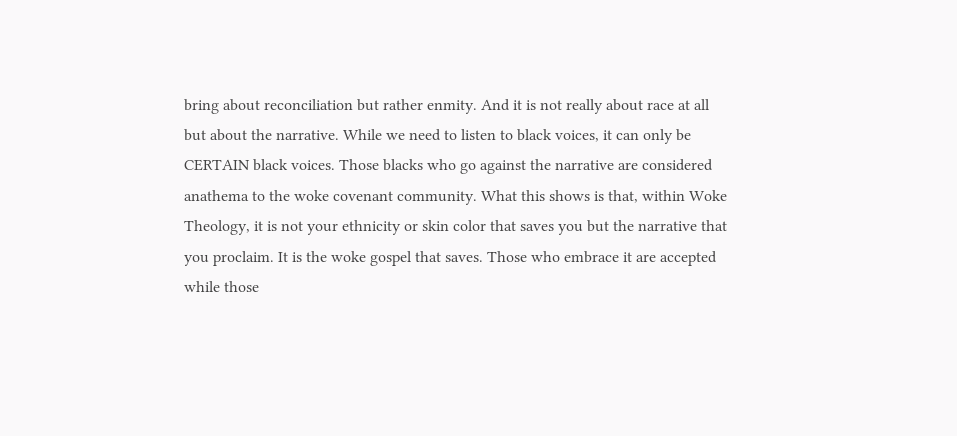bring about reconciliation but rather enmity. And it is not really about race at all but about the narrative. While we need to listen to black voices, it can only be CERTAIN black voices. Those blacks who go against the narrative are considered anathema to the woke covenant community. What this shows is that, within Woke Theology, it is not your ethnicity or skin color that saves you but the narrative that you proclaim. It is the woke gospel that saves. Those who embrace it are accepted while those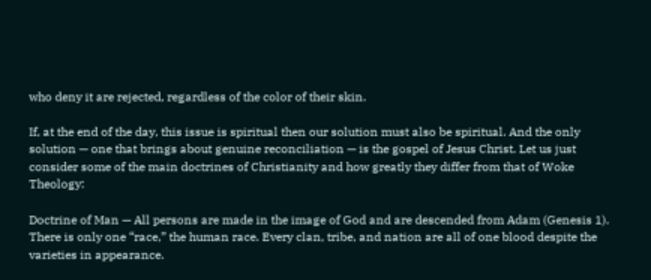who deny it are rejected, regardless of the color of their skin.

If, at the end of the day, this issue is spiritual then our solution must also be spiritual. And the only solution — one that brings about genuine reconciliation — is the gospel of Jesus Christ. Let us just consider some of the main doctrines of Christianity and how greatly they differ from that of Woke Theology:

Doctrine of Man — All persons are made in the image of God and are descended from Adam (Genesis 1). There is only one “race,” the human race. Every clan, tribe, and nation are all of one blood despite the varieties in appearance.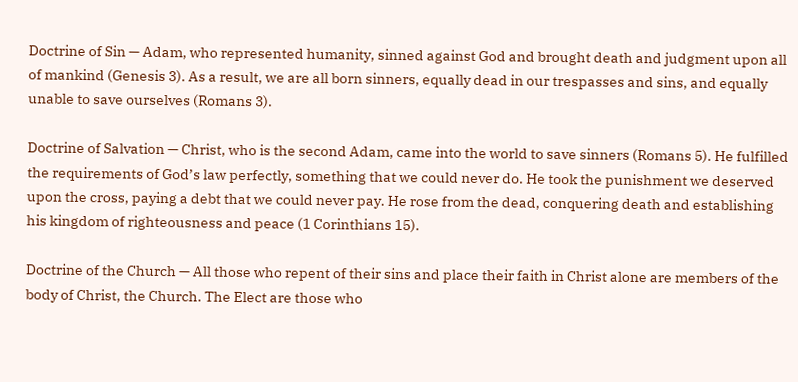Doctrine of Sin — Adam, who represented humanity, sinned against God and brought death and judgment upon all of mankind (Genesis 3). As a result, we are all born sinners, equally dead in our trespasses and sins, and equally unable to save ourselves (Romans 3).

Doctrine of Salvation — Christ, who is the second Adam, came into the world to save sinners (Romans 5). He fulfilled the requirements of God’s law perfectly, something that we could never do. He took the punishment we deserved upon the cross, paying a debt that we could never pay. He rose from the dead, conquering death and establishing his kingdom of righteousness and peace (1 Corinthians 15).

Doctrine of the Church — All those who repent of their sins and place their faith in Christ alone are members of the body of Christ, the Church. The Elect are those who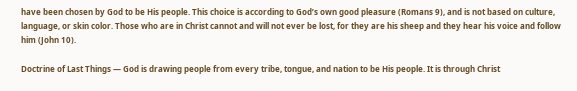have been chosen by God to be His people. This choice is according to God’s own good pleasure (Romans 9), and is not based on culture, language, or skin color. Those who are in Christ cannot and will not ever be lost, for they are his sheep and they hear his voice and follow him (John 10).

Doctrine of Last Things — God is drawing people from every tribe, tongue, and nation to be His people. It is through Christ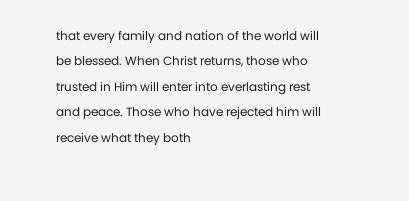that every family and nation of the world will be blessed. When Christ returns, those who trusted in Him will enter into everlasting rest and peace. Those who have rejected him will receive what they both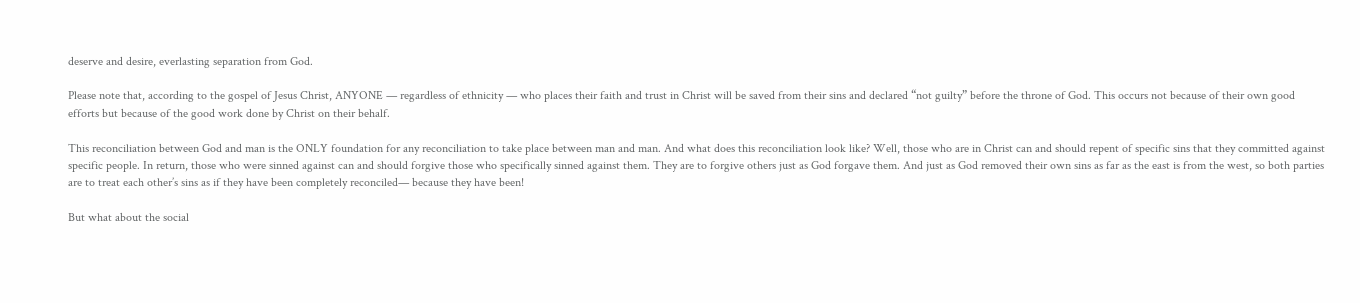deserve and desire, everlasting separation from God.

Please note that, according to the gospel of Jesus Christ, ANYONE — regardless of ethnicity — who places their faith and trust in Christ will be saved from their sins and declared “not guilty” before the throne of God. This occurs not because of their own good efforts but because of the good work done by Christ on their behalf.

This reconciliation between God and man is the ONLY foundation for any reconciliation to take place between man and man. And what does this reconciliation look like? Well, those who are in Christ can and should repent of specific sins that they committed against specific people. In return, those who were sinned against can and should forgive those who specifically sinned against them. They are to forgive others just as God forgave them. And just as God removed their own sins as far as the east is from the west, so both parties are to treat each other’s sins as if they have been completely reconciled— because they have been!

But what about the social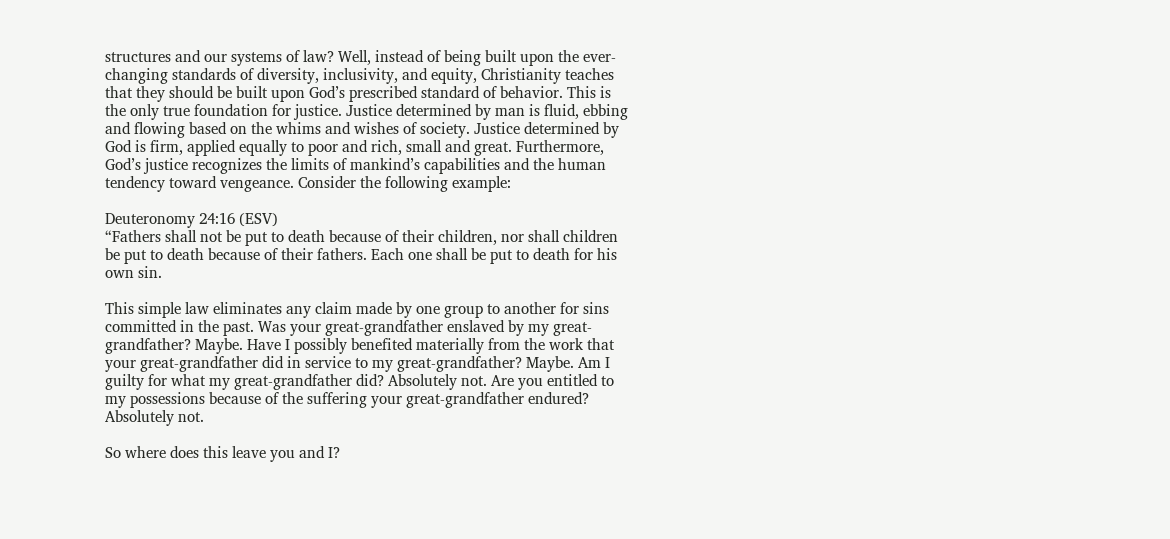structures and our systems of law? Well, instead of being built upon the ever-changing standards of diversity, inclusivity, and equity, Christianity teaches that they should be built upon God’s prescribed standard of behavior. This is the only true foundation for justice. Justice determined by man is fluid, ebbing and flowing based on the whims and wishes of society. Justice determined by God is firm, applied equally to poor and rich, small and great. Furthermore, God’s justice recognizes the limits of mankind’s capabilities and the human tendency toward vengeance. Consider the following example:

Deuteronomy 24:16 (ESV)
“Fathers shall not be put to death because of their children, nor shall children be put to death because of their fathers. Each one shall be put to death for his own sin.

This simple law eliminates any claim made by one group to another for sins committed in the past. Was your great-grandfather enslaved by my great-grandfather? Maybe. Have I possibly benefited materially from the work that your great-grandfather did in service to my great-grandfather? Maybe. Am I guilty for what my great-grandfather did? Absolutely not. Are you entitled to my possessions because of the suffering your great-grandfather endured? Absolutely not.

So where does this leave you and I?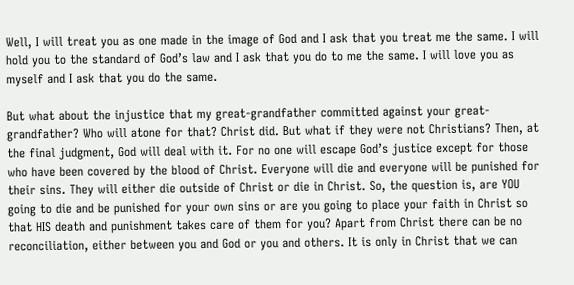Well, I will treat you as one made in the image of God and I ask that you treat me the same. I will hold you to the standard of God’s law and I ask that you do to me the same. I will love you as myself and I ask that you do the same.

But what about the injustice that my great-grandfather committed against your great-grandfather? Who will atone for that? Christ did. But what if they were not Christians? Then, at the final judgment, God will deal with it. For no one will escape God’s justice except for those who have been covered by the blood of Christ. Everyone will die and everyone will be punished for their sins. They will either die outside of Christ or die in Christ. So, the question is, are YOU going to die and be punished for your own sins or are you going to place your faith in Christ so that HIS death and punishment takes care of them for you? Apart from Christ there can be no reconciliation, either between you and God or you and others. It is only in Christ that we can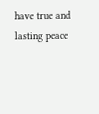have true and lasting peace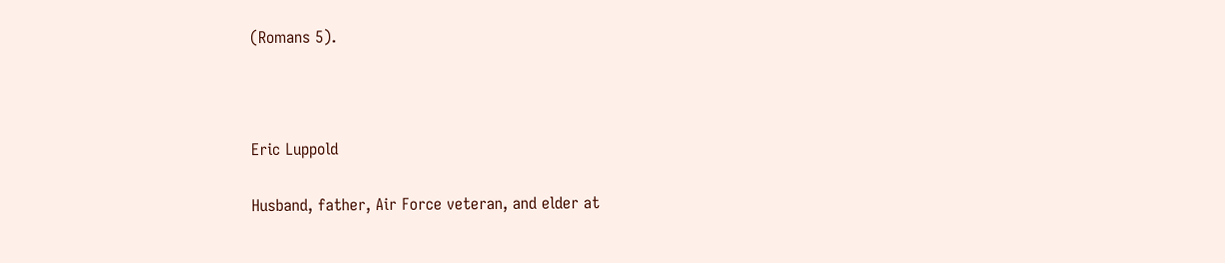(Romans 5).



Eric Luppold

Husband, father, Air Force veteran, and elder at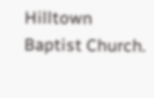Hilltown Baptist Church.